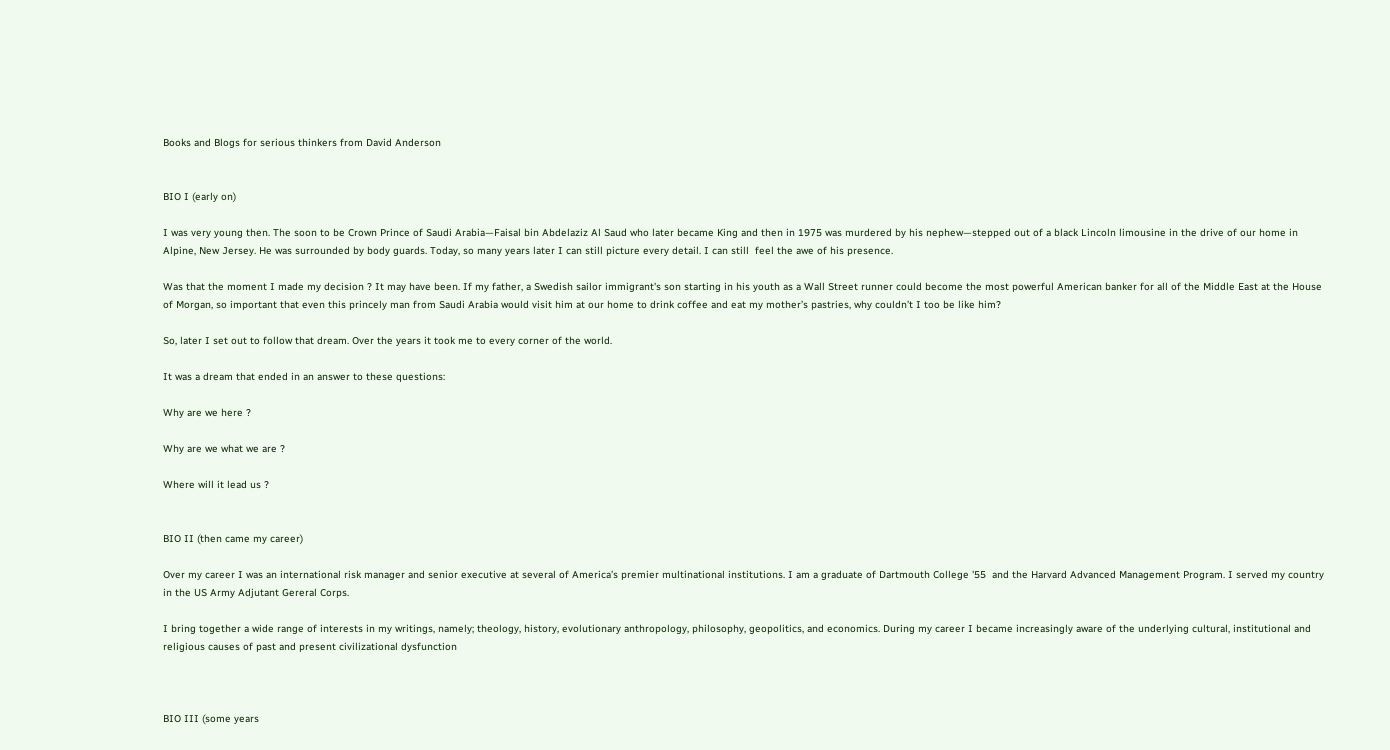Books and Blogs for serious thinkers from David Anderson


BIO I (early on)

I was very young then. The soon to be Crown Prince of Saudi Arabia—Faisal bin Abdelaziz Al Saud who later became King and then in 1975 was murdered by his nephew—stepped out of a black Lincoln limousine in the drive of our home in Alpine, New Jersey. He was surrounded by body guards. Today, so many years later I can still picture every detail. I can still  feel the awe of his presence.

Was that the moment I made my decision ? It may have been. If my father, a Swedish sailor immigrant's son starting in his youth as a Wall Street runner could become the most powerful American banker for all of the Middle East at the House of Morgan, so important that even this princely man from Saudi Arabia would visit him at our home to drink coffee and eat my mother’s pastries, why couldn’t I too be like him?

So, later I set out to follow that dream. Over the years it took me to every corner of the world.

It was a dream that ended in an answer to these questions:

Why are we here ?

Why are we what we are ?

Where will it lead us ?


BIO II (then came my career)

Over my career I was an international risk manager and senior executive at several of America’s premier multinational institutions. I am a graduate of Dartmouth College '55  and the Harvard Advanced Management Program. I served my country in the US Army Adjutant Gereral Corps.

I bring together a wide range of interests in my writings, namely; theology, history, evolutionary anthropology, philosophy, geopolitics, and economics. During my career I became increasingly aware of the underlying cultural, institutional and religious causes of past and present civilizational dysfunction



BIO III (some years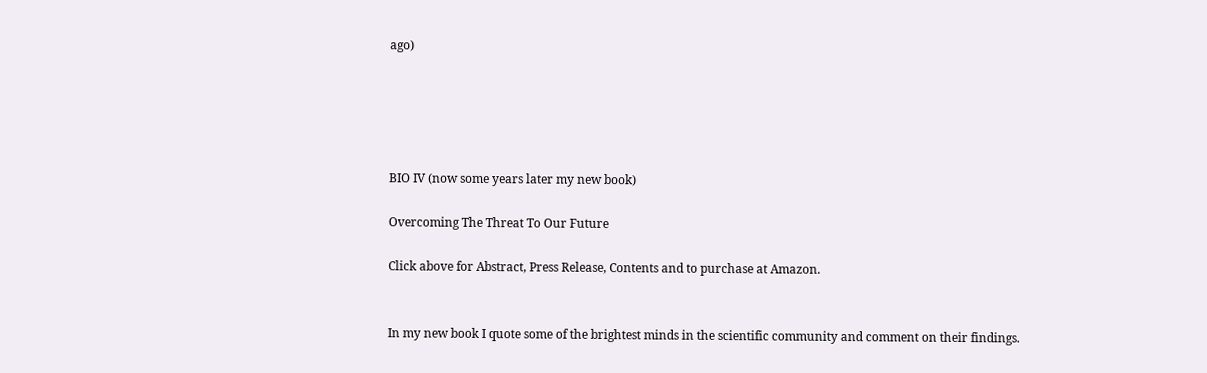ago)





BIO IV (now some years later my new book)

Overcoming The Threat To Our Future

Click above for Abstract, Press Release, Contents and to purchase at Amazon.


In my new book I quote some of the brightest minds in the scientific community and comment on their findings.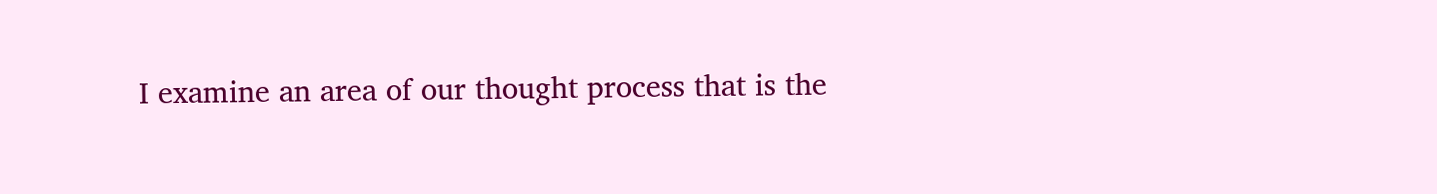I examine an area of our thought process that is the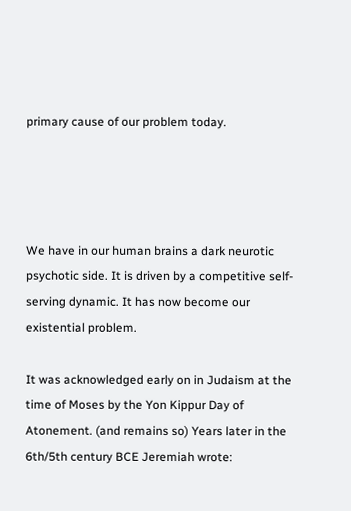primary cause of our problem today.




We have in our human brains a dark neurotic psychotic side. It is driven by a competitive self-serving dynamic. It has now become our existential problem.

It was acknowledged early on in Judaism at the time of Moses by the Yon Kippur Day of Atonement. (and remains so) Years later in the 6th/5th century BCE Jeremiah wrote: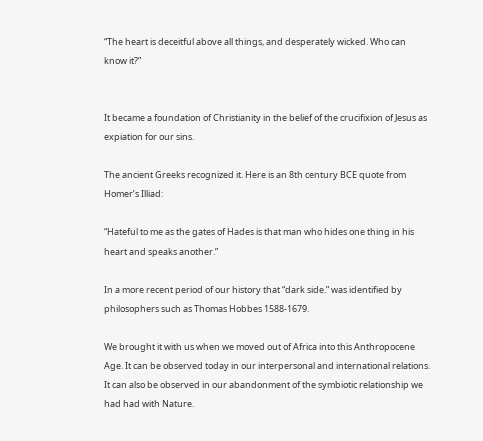“The heart is deceitful above all things, and desperately wicked. Who can know it?”


It became a foundation of Christianity in the belief of the crucifixion of Jesus as expiation for our sins.

The ancient Greeks recognized it. Here is an 8th century BCE quote from Homer’s Illiad:

“Hateful to me as the gates of Hades is that man who hides one thing in his heart and speaks another.”

In a more recent period of our history that “dark side.” was identified by philosophers such as Thomas Hobbes 1588-1679.

We brought it with us when we moved out of Africa into this Anthropocene Age. It can be observed today in our interpersonal and international relations. It can also be observed in our abandonment of the symbiotic relationship we had had with Nature.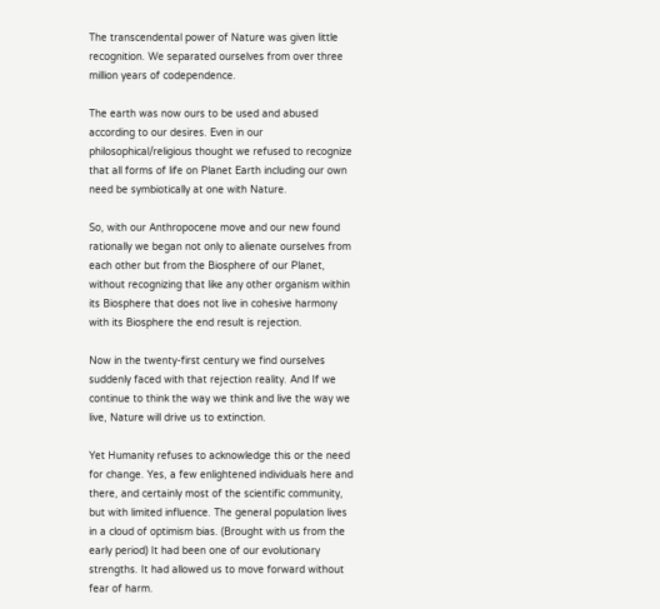The transcendental power of Nature was given little recognition. We separated ourselves from over three million years of codependence.

The earth was now ours to be used and abused according to our desires. Even in our philosophical/religious thought we refused to recognize that all forms of life on Planet Earth including our own need be symbiotically at one with Nature.

So, with our Anthropocene move and our new found rationally we began not only to alienate ourselves from each other but from the Biosphere of our Planet, without recognizing that like any other organism within its Biosphere that does not live in cohesive harmony with its Biosphere the end result is rejection.

Now in the twenty-first century we find ourselves suddenly faced with that rejection reality. And If we continue to think the way we think and live the way we live, Nature will drive us to extinction.

Yet Humanity refuses to acknowledge this or the need for change. Yes, a few enlightened individuals here and there, and certainly most of the scientific community, but with limited influence. The general population lives in a cloud of optimism bias. (Brought with us from the early period) It had been one of our evolutionary strengths. It had allowed us to move forward without fear of harm.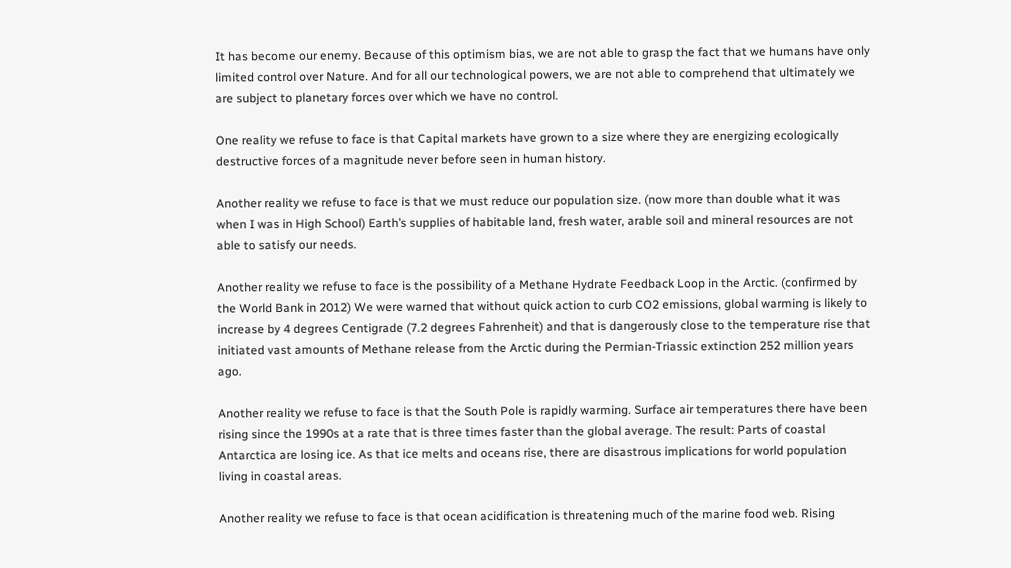It has become our enemy. Because of this optimism bias, we are not able to grasp the fact that we humans have only limited control over Nature. And for all our technological powers, we are not able to comprehend that ultimately we are subject to planetary forces over which we have no control.

One reality we refuse to face is that Capital markets have grown to a size where they are energizing ecologically destructive forces of a magnitude never before seen in human history.

Another reality we refuse to face is that we must reduce our population size. (now more than double what it was when I was in High School) Earth’s supplies of habitable land, fresh water, arable soil and mineral resources are not able to satisfy our needs.

Another reality we refuse to face is the possibility of a Methane Hydrate Feedback Loop in the Arctic. (confirmed by the World Bank in 2012) We were warned that without quick action to curb CO2 emissions, global warming is likely to increase by 4 degrees Centigrade (7.2 degrees Fahrenheit) and that is dangerously close to the temperature rise that initiated vast amounts of Methane release from the Arctic during the Permian-Triassic extinction 252 million years ago.

Another reality we refuse to face is that the South Pole is rapidly warming. Surface air temperatures there have been rising since the 1990s at a rate that is three times faster than the global average. The result: Parts of coastal Antarctica are losing ice. As that ice melts and oceans rise, there are disastrous implications for world population living in coastal areas.

Another reality we refuse to face is that ocean acidification is threatening much of the marine food web. Rising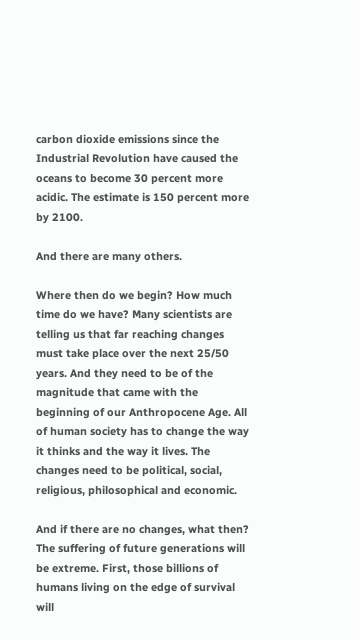carbon dioxide emissions since the Industrial Revolution have caused the oceans to become 30 percent more acidic. The estimate is 150 percent more by 2100.

And there are many others.

Where then do we begin? How much time do we have? Many scientists are telling us that far reaching changes must take place over the next 25/50 years. And they need to be of the magnitude that came with the beginning of our Anthropocene Age. All of human society has to change the way it thinks and the way it lives. The changes need to be political, social, religious, philosophical and economic.

And if there are no changes, what then? The suffering of future generations will be extreme. First, those billions of humans living on the edge of survival will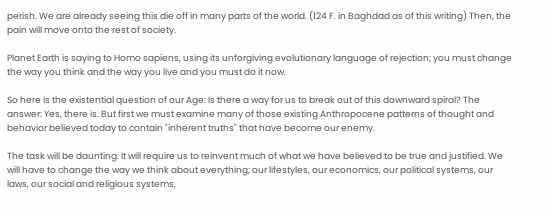perish. We are already seeing this die off in many parts of the world. (124 F. in Baghdad as of this writing) Then, the pain will move onto the rest of society.

Planet Earth is saying to Homo sapiens, using its unforgiving evolutionary language of rejection; you must change the way you think and the way you live and you must do it now.

So here is the existential question of our Age: Is there a way for us to break out of this downward spiral? The answer: Yes, there is. But first we must examine many of those existing Anthropocene patterns of thought and behavior believed today to contain "inherent truths" that have become our enemy.

The task will be daunting. It will require us to reinvent much of what we have believed to be true and justified. We will have to change the way we think about everything; our lifestyles, our economics, our political systems, our laws, our social and religious systems,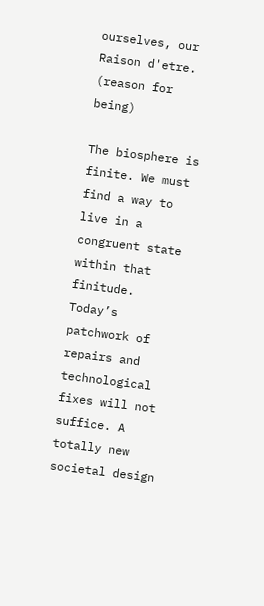ourselves, our Raison d'etre. (reason for being)

The biosphere is finite. We must find a way to live in a congruent state within that finitude. Today’s patchwork of repairs and technological fixes will not suffice. A totally new societal design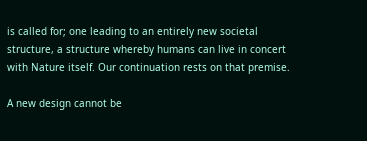is called for; one leading to an entirely new societal structure, a structure whereby humans can live in concert with Nature itself. Our continuation rests on that premise.

A new design cannot be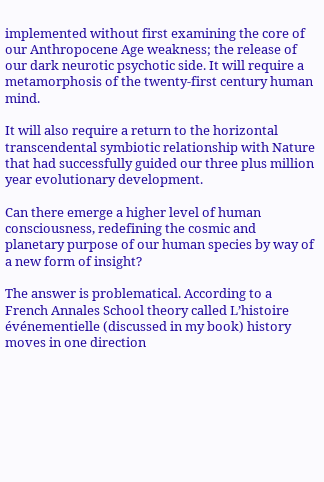implemented without first examining the core of our Anthropocene Age weakness; the release of our dark neurotic psychotic side. It will require a metamorphosis of the twenty-first century human mind.

It will also require a return to the horizontal transcendental symbiotic relationship with Nature that had successfully guided our three plus million year evolutionary development.

Can there emerge a higher level of human consciousness, redefining the cosmic and planetary purpose of our human species by way of a new form of insight?

The answer is problematical. According to a French Annales School theory called L’histoire événementielle (discussed in my book) history moves in one direction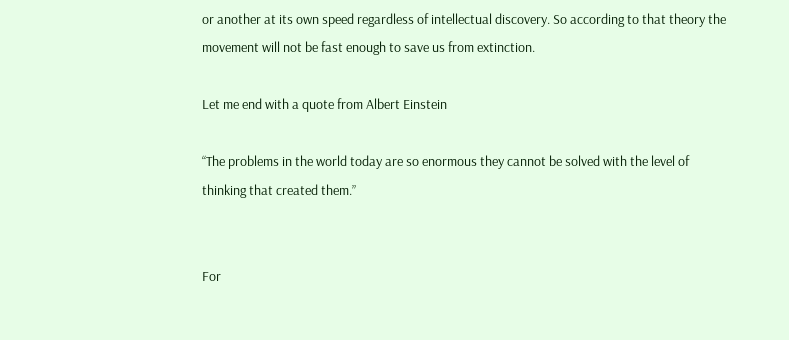or another at its own speed regardless of intellectual discovery. So according to that theory the movement will not be fast enough to save us from extinction.

Let me end with a quote from Albert Einstein

“The problems in the world today are so enormous they cannot be solved with the level of thinking that created them.”


For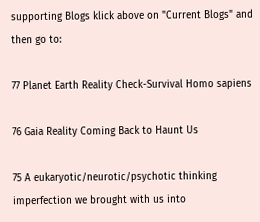supporting Blogs klick above on "Current Blogs" and then go to:

77 Planet Earth Reality Check-Survival Homo sapiens

76 Gaia Reality Coming Back to Haunt Us

75 A eukaryotic/neurotic/psychotic thinking imperfection we brought with us into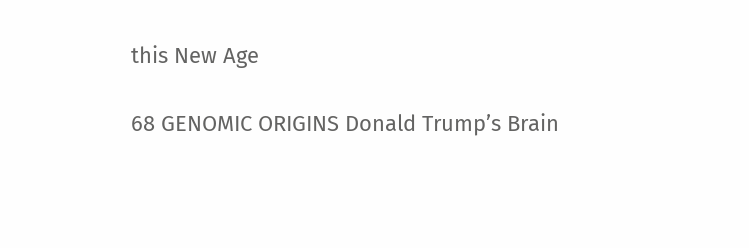this New Age

68 GENOMIC ORIGINS Donald Trump’s Brain